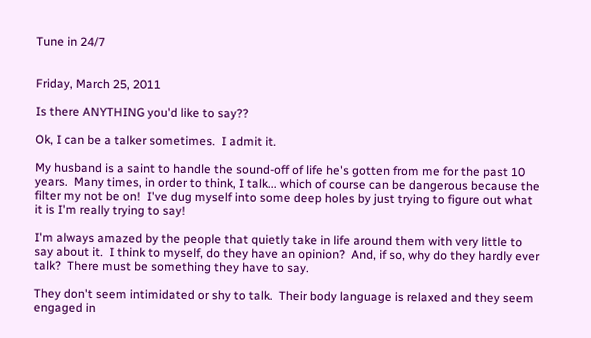Tune in 24/7


Friday, March 25, 2011

Is there ANYTHING you'd like to say??

Ok, I can be a talker sometimes.  I admit it.

My husband is a saint to handle the sound-off of life he's gotten from me for the past 10 years.  Many times, in order to think, I talk... which of course can be dangerous because the filter my not be on!  I've dug myself into some deep holes by just trying to figure out what it is I'm really trying to say!

I'm always amazed by the people that quietly take in life around them with very little to say about it.  I think to myself, do they have an opinion?  And, if so, why do they hardly ever talk?  There must be something they have to say.

They don't seem intimidated or shy to talk.  Their body language is relaxed and they seem engaged in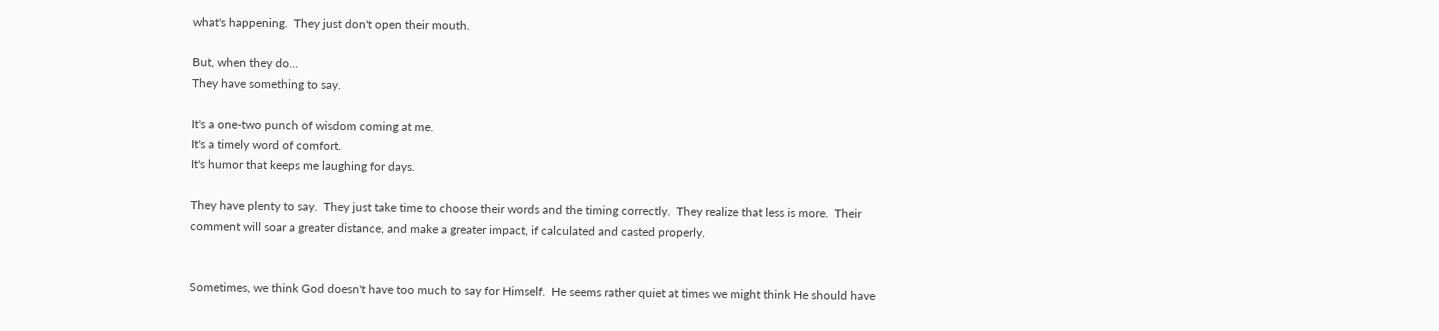what's happening.  They just don't open their mouth.

But, when they do...
They have something to say.

It's a one-two punch of wisdom coming at me.
It's a timely word of comfort.
It's humor that keeps me laughing for days.

They have plenty to say.  They just take time to choose their words and the timing correctly.  They realize that less is more.  Their comment will soar a greater distance, and make a greater impact, if calculated and casted properly.


Sometimes, we think God doesn't have too much to say for Himself.  He seems rather quiet at times we might think He should have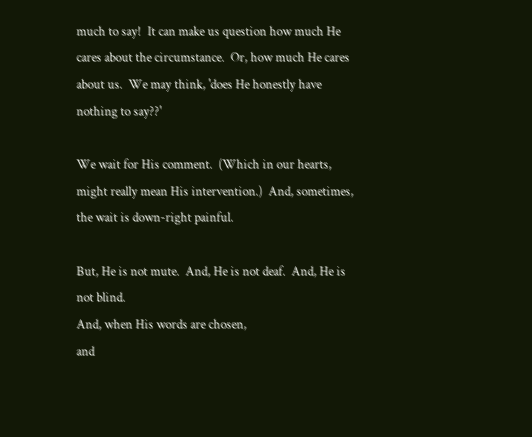much to say!  It can make us question how much He cares about the circumstance.  Or, how much He cares about us.  We may think, 'does He honestly have nothing to say??'

We wait for His comment.  (Which in our hearts, might really mean His intervention.)  And, sometimes, the wait is down-right painful.

But, He is not mute.  And, He is not deaf.  And, He is not blind.
And, when His words are chosen,
and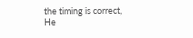the timing is correct,
He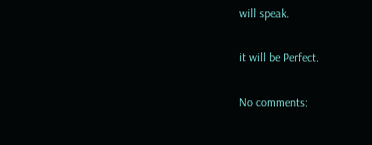will speak.

it will be Perfect.

No comments: